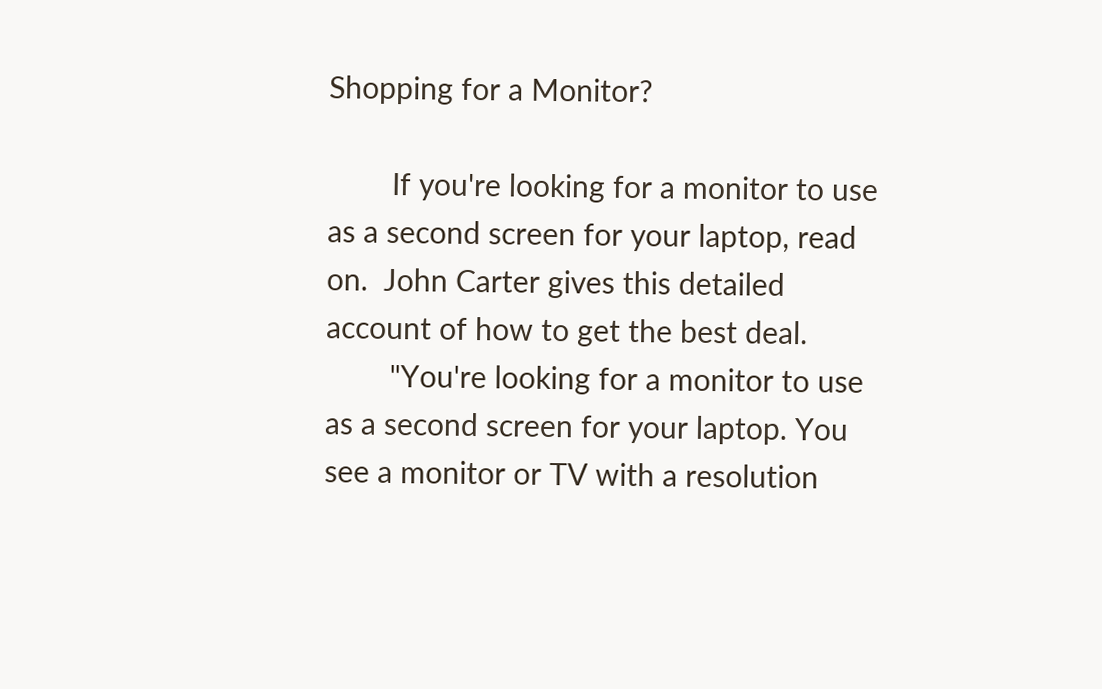Shopping for a Monitor?

        If you're looking for a monitor to use as a second screen for your laptop, read on.  John Carter gives this detailed account of how to get the best deal.
        "You're looking for a monitor to use as a second screen for your laptop. You see a monitor or TV with a resolution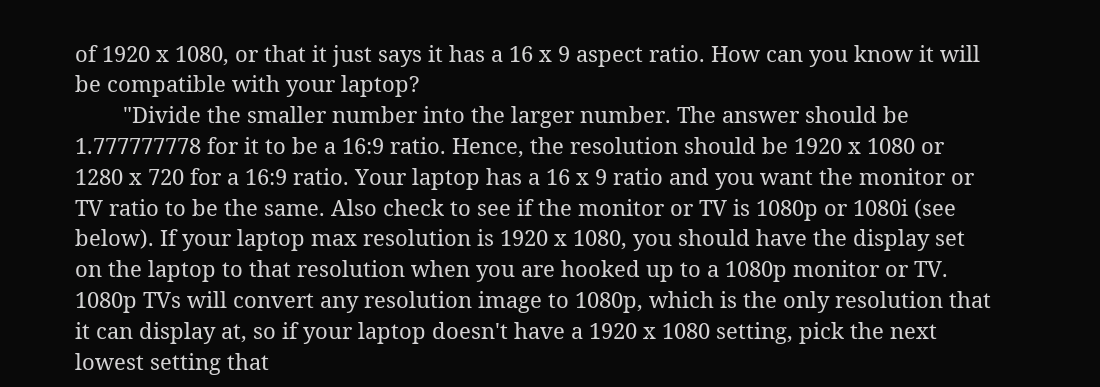of 1920 x 1080, or that it just says it has a 16 x 9 aspect ratio. How can you know it will be compatible with your laptop?
        "Divide the smaller number into the larger number. The answer should be 1.777777778 for it to be a 16:9 ratio. Hence, the resolution should be 1920 x 1080 or 1280 x 720 for a 16:9 ratio. Your laptop has a 16 x 9 ratio and you want the monitor or TV ratio to be the same. Also check to see if the monitor or TV is 1080p or 1080i (see below). If your laptop max resolution is 1920 x 1080, you should have the display set on the laptop to that resolution when you are hooked up to a 1080p monitor or TV. 1080p TVs will convert any resolution image to 1080p, which is the only resolution that it can display at, so if your laptop doesn't have a 1920 x 1080 setting, pick the next lowest setting that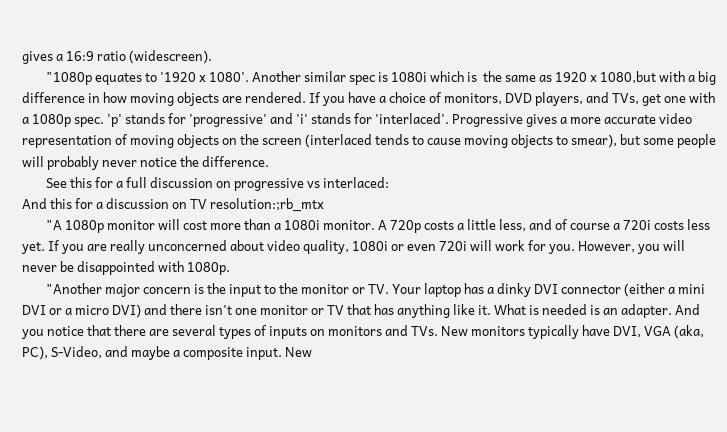gives a 16:9 ratio (widescreen).
        "1080p equates to '1920 x 1080'. Another similar spec is 1080i which is  the same as 1920 x 1080,but with a big difference in how moving objects are rendered. If you have a choice of monitors, DVD players, and TVs, get one with a 1080p spec. 'p' stands for 'progressive' and 'i' stands for 'interlaced'. Progressive gives a more accurate video representation of moving objects on the screen (interlaced tends to cause moving objects to smear), but some people will probably never notice the difference.
        See this for a full discussion on progressive vs interlaced:
And this for a discussion on TV resolution:;rb_mtx
        "A 1080p monitor will cost more than a 1080i monitor. A 720p costs a little less, and of course a 720i costs less yet. If you are really unconcerned about video quality, 1080i or even 720i will work for you. However, you will never be disappointed with 1080p.
        "Another major concern is the input to the monitor or TV. Your laptop has a dinky DVI connector (either a mini DVI or a micro DVI) and there isn't one monitor or TV that has anything like it. What is needed is an adapter. And you notice that there are several types of inputs on monitors and TVs. New monitors typically have DVI, VGA (aka, PC), S-Video, and maybe a composite input. New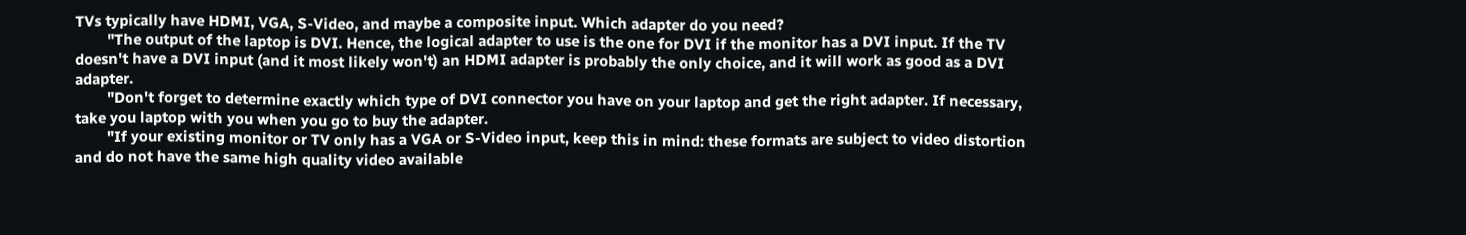TVs typically have HDMI, VGA, S-Video, and maybe a composite input. Which adapter do you need?
        "The output of the laptop is DVI. Hence, the logical adapter to use is the one for DVI if the monitor has a DVI input. If the TV doesn't have a DVI input (and it most likely won't) an HDMI adapter is probably the only choice, and it will work as good as a DVI adapter.
        "Don't forget to determine exactly which type of DVI connector you have on your laptop and get the right adapter. If necessary, take you laptop with you when you go to buy the adapter.
        "If your existing monitor or TV only has a VGA or S-Video input, keep this in mind: these formats are subject to video distortion and do not have the same high quality video available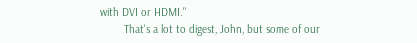with DVI or HDMI."
        That's a lot to digest, John, but some of our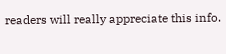readers will really appreciate this info.